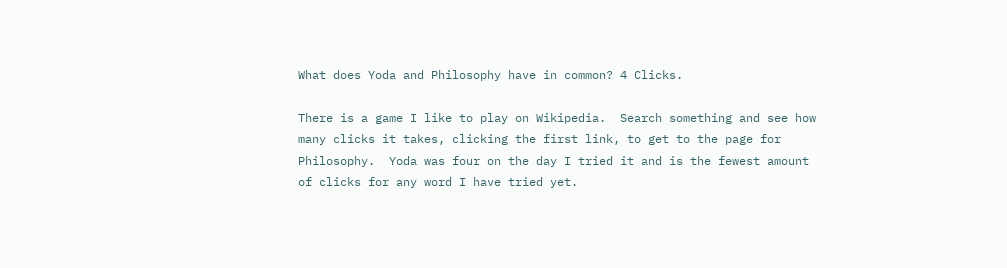What does Yoda and Philosophy have in common? 4 Clicks.

There is a game I like to play on Wikipedia.  Search something and see how many clicks it takes, clicking the first link, to get to the page for Philosophy.  Yoda was four on the day I tried it and is the fewest amount of clicks for any word I have tried yet.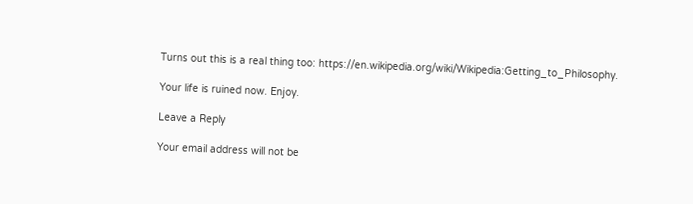Turns out this is a real thing too: https://en.wikipedia.org/wiki/Wikipedia:Getting_to_Philosophy.

Your life is ruined now. Enjoy.

Leave a Reply

Your email address will not be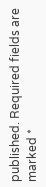published. Required fields are marked *